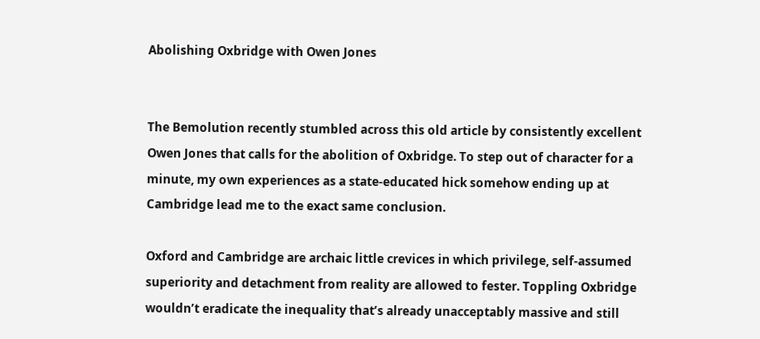Abolishing Oxbridge with Owen Jones


The Bemolution recently stumbled across this old article by consistently excellent Owen Jones that calls for the abolition of Oxbridge. To step out of character for a minute, my own experiences as a state-educated hick somehow ending up at Cambridge lead me to the exact same conclusion.

Oxford and Cambridge are archaic little crevices in which privilege, self-assumed superiority and detachment from reality are allowed to fester. Toppling Oxbridge wouldn’t eradicate the inequality that’s already unacceptably massive and still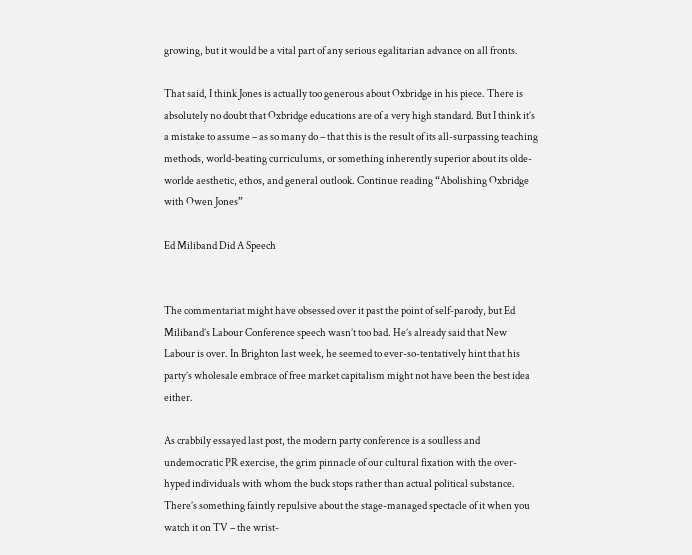growing, but it would be a vital part of any serious egalitarian advance on all fronts.

That said, I think Jones is actually too generous about Oxbridge in his piece. There is absolutely no doubt that Oxbridge educations are of a very high standard. But I think it’s a mistake to assume – as so many do – that this is the result of its all-surpassing teaching methods, world-beating curriculums, or something inherently superior about its olde-worlde aesthetic, ethos, and general outlook. Continue reading “Abolishing Oxbridge with Owen Jones”

Ed Miliband Did A Speech


The commentariat might have obsessed over it past the point of self-parody, but Ed Miliband’s Labour Conference speech wasn’t too bad. He’s already said that New Labour is over. In Brighton last week, he seemed to ever-so-tentatively hint that his party’s wholesale embrace of free market capitalism might not have been the best idea either.

As crabbily essayed last post, the modern party conference is a soulless and undemocratic PR exercise, the grim pinnacle of our cultural fixation with the over-hyped individuals with whom the buck stops rather than actual political substance. There’s something faintly repulsive about the stage-managed spectacle of it when you watch it on TV – the wrist-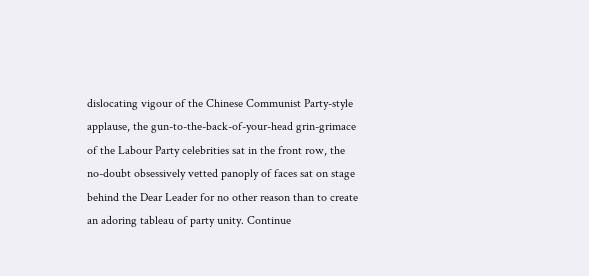dislocating vigour of the Chinese Communist Party-style applause, the gun-to-the-back-of-your-head grin-grimace of the Labour Party celebrities sat in the front row, the no-doubt obsessively vetted panoply of faces sat on stage behind the Dear Leader for no other reason than to create an adoring tableau of party unity. Continue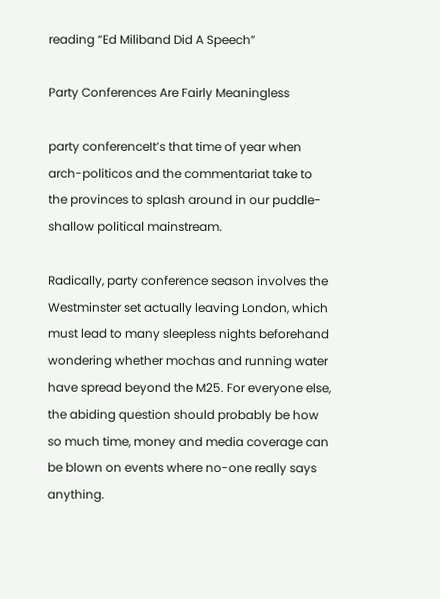reading “Ed Miliband Did A Speech”

Party Conferences Are Fairly Meaningless

party conferenceIt’s that time of year when arch-politicos and the commentariat take to the provinces to splash around in our puddle-shallow political mainstream.

Radically, party conference season involves the Westminster set actually leaving London, which must lead to many sleepless nights beforehand wondering whether mochas and running water have spread beyond the M25. For everyone else, the abiding question should probably be how so much time, money and media coverage can be blown on events where no-one really says anything.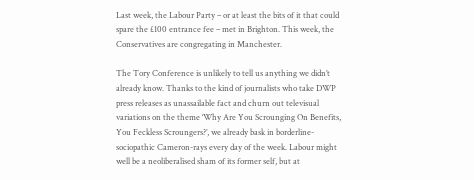Last week, the Labour Party – or at least the bits of it that could spare the £100 entrance fee – met in Brighton. This week, the Conservatives are congregating in Manchester.

The Tory Conference is unlikely to tell us anything we didn’t already know. Thanks to the kind of journalists who take DWP press releases as unassailable fact and churn out televisual variations on the theme ‘Why Are You Scrounging On Benefits, You Feckless Scroungers?’, we already bask in borderline-sociopathic Cameron-rays every day of the week. Labour might well be a neoliberalised sham of its former self, but at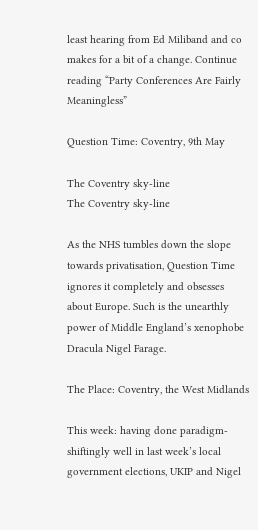least hearing from Ed Miliband and co makes for a bit of a change. Continue reading “Party Conferences Are Fairly Meaningless”

Question Time: Coventry, 9th May

The Coventry sky-line
The Coventry sky-line

As the NHS tumbles down the slope towards privatisation, Question Time ignores it completely and obsesses about Europe. Such is the unearthly power of Middle England’s xenophobe Dracula Nigel Farage.

The Place: Coventry, the West Midlands

This week: having done paradigm-shiftingly well in last week’s local government elections, UKIP and Nigel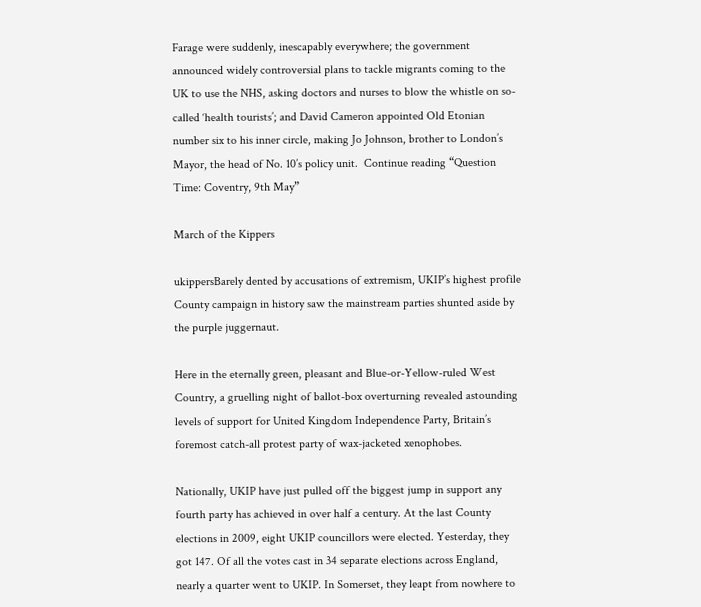Farage were suddenly, inescapably everywhere; the government announced widely controversial plans to tackle migrants coming to the UK to use the NHS, asking doctors and nurses to blow the whistle on so-called ‘health tourists’; and David Cameron appointed Old Etonian number six to his inner circle, making Jo Johnson, brother to London’s Mayor, the head of No. 10’s policy unit.  Continue reading “Question Time: Coventry, 9th May”

March of the Kippers

ukippersBarely dented by accusations of extremism, UKIP’s highest profile County campaign in history saw the mainstream parties shunted aside by the purple juggernaut.

Here in the eternally green, pleasant and Blue-or-Yellow-ruled West Country, a gruelling night of ballot-box overturning revealed astounding levels of support for United Kingdom Independence Party, Britain’s foremost catch-all protest party of wax-jacketed xenophobes.

Nationally, UKIP have just pulled off the biggest jump in support any fourth party has achieved in over half a century. At the last County elections in 2009, eight UKIP councillors were elected. Yesterday, they got 147. Of all the votes cast in 34 separate elections across England, nearly a quarter went to UKIP. In Somerset, they leapt from nowhere to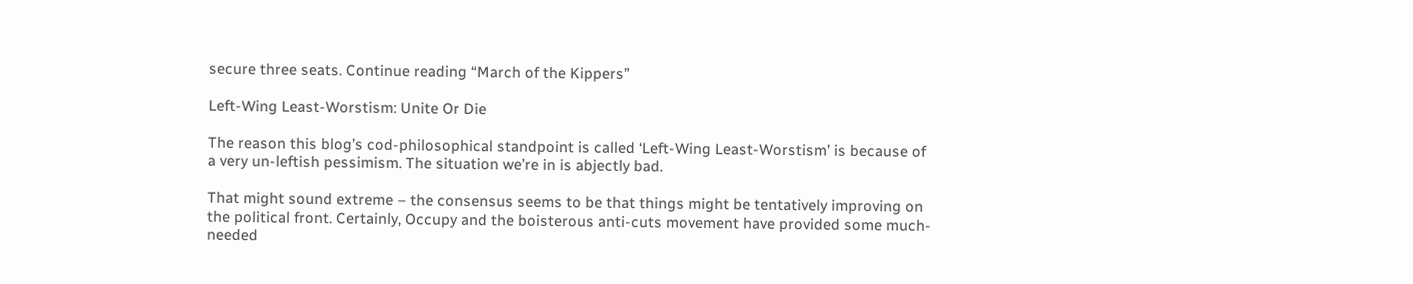secure three seats. Continue reading “March of the Kippers”

Left-Wing Least-Worstism: Unite Or Die

The reason this blog’s cod-philosophical standpoint is called ‘Left-Wing Least-Worstism’ is because of a very un-leftish pessimism. The situation we’re in is abjectly bad.

That might sound extreme – the consensus seems to be that things might be tentatively improving on the political front. Certainly, Occupy and the boisterous anti-cuts movement have provided some much-needed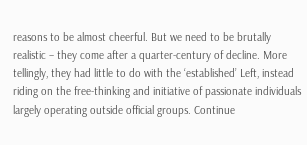reasons to be almost cheerful. But we need to be brutally realistic – they come after a quarter-century of decline. More tellingly, they had little to do with the ‘established’ Left, instead riding on the free-thinking and initiative of passionate individuals largely operating outside official groups. Continue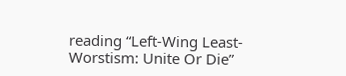reading “Left-Wing Least-Worstism: Unite Or Die”